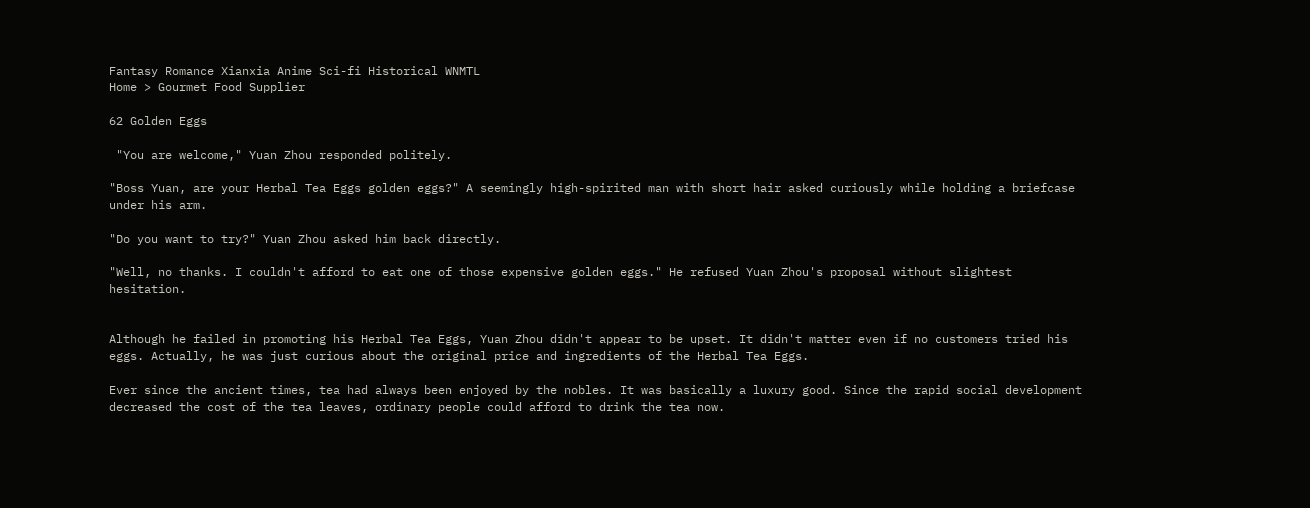Fantasy Romance Xianxia Anime Sci-fi Historical WNMTL
Home > Gourmet Food Supplier

62 Golden Eggs

 "You are welcome," Yuan Zhou responded politely.

"Boss Yuan, are your Herbal Tea Eggs golden eggs?" A seemingly high-spirited man with short hair asked curiously while holding a briefcase under his arm.

"Do you want to try?" Yuan Zhou asked him back directly.

"Well, no thanks. I couldn't afford to eat one of those expensive golden eggs." He refused Yuan Zhou's proposal without slightest hesitation.


Although he failed in promoting his Herbal Tea Eggs, Yuan Zhou didn't appear to be upset. It didn't matter even if no customers tried his eggs. Actually, he was just curious about the original price and ingredients of the Herbal Tea Eggs.

Ever since the ancient times, tea had always been enjoyed by the nobles. It was basically a luxury good. Since the rapid social development decreased the cost of the tea leaves, ordinary people could afford to drink the tea now.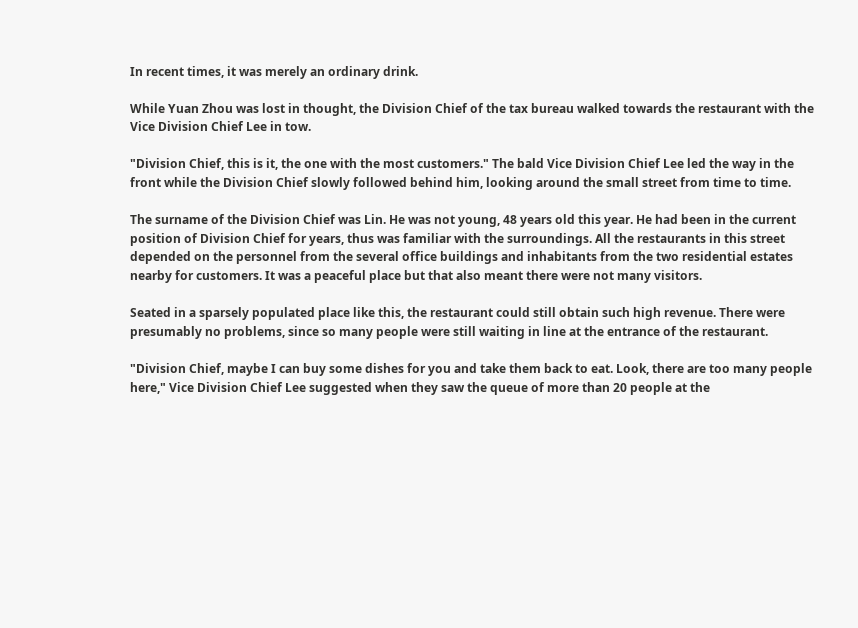In recent times, it was merely an ordinary drink.

While Yuan Zhou was lost in thought, the Division Chief of the tax bureau walked towards the restaurant with the Vice Division Chief Lee in tow.

"Division Chief, this is it, the one with the most customers." The bald Vice Division Chief Lee led the way in the front while the Division Chief slowly followed behind him, looking around the small street from time to time.

The surname of the Division Chief was Lin. He was not young, 48 years old this year. He had been in the current position of Division Chief for years, thus was familiar with the surroundings. All the restaurants in this street depended on the personnel from the several office buildings and inhabitants from the two residential estates nearby for customers. It was a peaceful place but that also meant there were not many visitors.

Seated in a sparsely populated place like this, the restaurant could still obtain such high revenue. There were presumably no problems, since so many people were still waiting in line at the entrance of the restaurant.

"Division Chief, maybe I can buy some dishes for you and take them back to eat. Look, there are too many people here," Vice Division Chief Lee suggested when they saw the queue of more than 20 people at the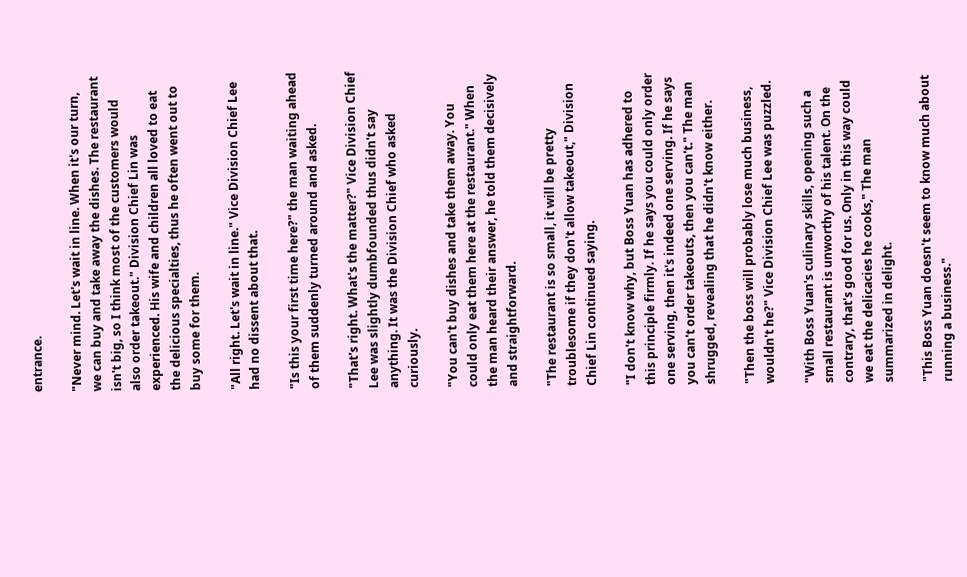entrance.

"Never mind. Let's wait in line. When it's our turn, we can buy and take away the dishes. The restaurant isn't big, so I think most of the customers would also order takeout." Division Chief Lin was experienced. His wife and children all loved to eat the delicious specialties, thus he often went out to buy some for them.

"All right. Let's wait in line." Vice Division Chief Lee had no dissent about that.

"Is this your first time here?" the man waiting ahead of them suddenly turned around and asked.

"That's right. What's the matter?" Vice Division Chief Lee was slightly dumbfounded thus didn't say anything. It was the Division Chief who asked curiously.

"You can't buy dishes and take them away. You could only eat them here at the restaurant." When the man heard their answer, he told them decisively and straightforward.

"The restaurant is so small, it will be pretty troublesome if they don't allow takeout," Division Chief Lin continued saying.

"I don't know why, but Boss Yuan has adhered to this principle firmly. If he says you could only order one serving, then it's indeed one serving. If he says you can't order takeouts, then you can't." The man shrugged, revealing that he didn't know either.

"Then the boss will probably lose much business, wouldn't he?" Vice Division Chief Lee was puzzled.

"With Boss Yuan's culinary skills, opening such a small restaurant is unworthy of his talent. On the contrary, that's good for us. Only in this way could we eat the delicacies he cooks," The man summarized in delight.

"This Boss Yuan doesn't seem to know much about running a business."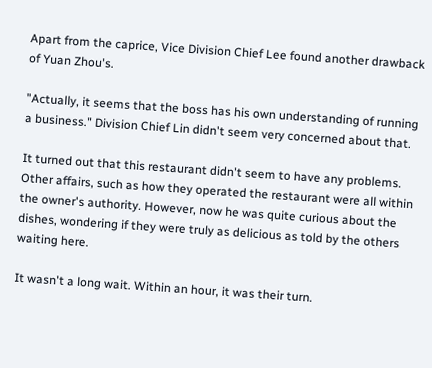Apart from the caprice, Vice Division Chief Lee found another drawback of Yuan Zhou's.

"Actually, it seems that the boss has his own understanding of running a business." Division Chief Lin didn't seem very concerned about that.

It turned out that this restaurant didn't seem to have any problems. Other affairs, such as how they operated the restaurant were all within the owner's authority. However, now he was quite curious about the dishes, wondering if they were truly as delicious as told by the others waiting here.

It wasn't a long wait. Within an hour, it was their turn.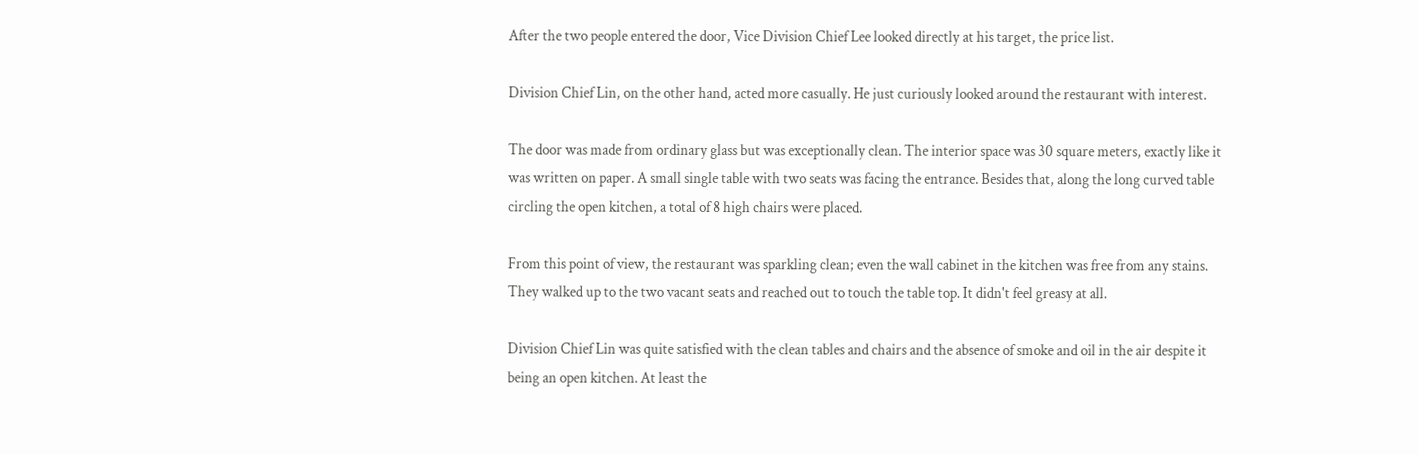After the two people entered the door, Vice Division Chief Lee looked directly at his target, the price list.

Division Chief Lin, on the other hand, acted more casually. He just curiously looked around the restaurant with interest.

The door was made from ordinary glass but was exceptionally clean. The interior space was 30 square meters, exactly like it was written on paper. A small single table with two seats was facing the entrance. Besides that, along the long curved table circling the open kitchen, a total of 8 high chairs were placed.

From this point of view, the restaurant was sparkling clean; even the wall cabinet in the kitchen was free from any stains. They walked up to the two vacant seats and reached out to touch the table top. It didn't feel greasy at all.

Division Chief Lin was quite satisfied with the clean tables and chairs and the absence of smoke and oil in the air despite it being an open kitchen. At least the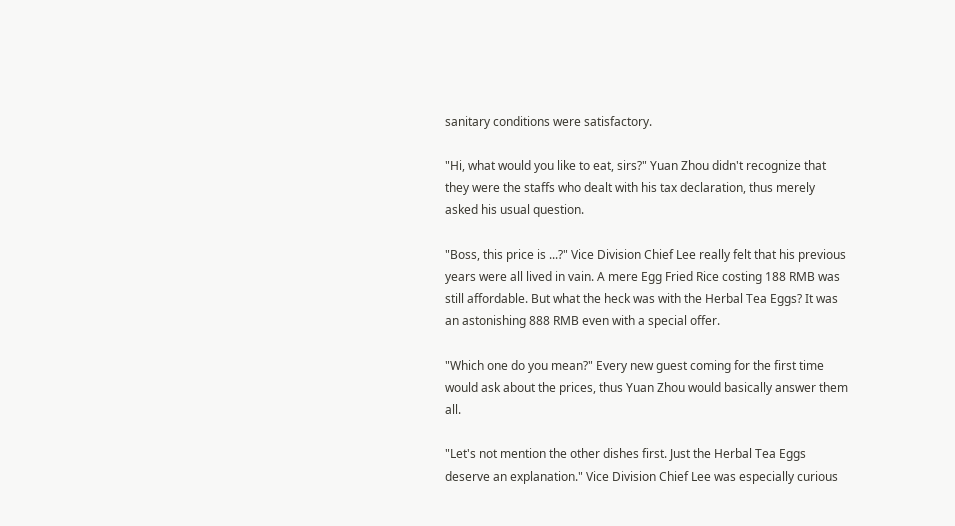sanitary conditions were satisfactory.

"Hi, what would you like to eat, sirs?" Yuan Zhou didn't recognize that they were the staffs who dealt with his tax declaration, thus merely asked his usual question.

"Boss, this price is ...?" Vice Division Chief Lee really felt that his previous years were all lived in vain. A mere Egg Fried Rice costing 188 RMB was still affordable. But what the heck was with the Herbal Tea Eggs? It was an astonishing 888 RMB even with a special offer.

"Which one do you mean?" Every new guest coming for the first time would ask about the prices, thus Yuan Zhou would basically answer them all.

"Let's not mention the other dishes first. Just the Herbal Tea Eggs deserve an explanation." Vice Division Chief Lee was especially curious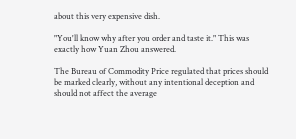about this very expensive dish.

"You'll know why after you order and taste it." This was exactly how Yuan Zhou answered.

The Bureau of Commodity Price regulated that prices should be marked clearly, without any intentional deception and should not affect the average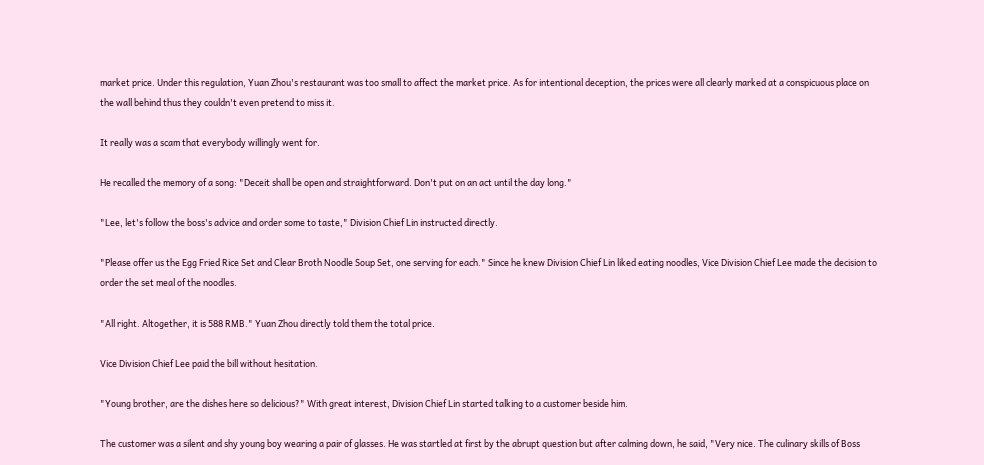market price. Under this regulation, Yuan Zhou's restaurant was too small to affect the market price. As for intentional deception, the prices were all clearly marked at a conspicuous place on the wall behind thus they couldn't even pretend to miss it.

It really was a scam that everybody willingly went for.

He recalled the memory of a song: "Deceit shall be open and straightforward. Don't put on an act until the day long."

"Lee, let's follow the boss's advice and order some to taste," Division Chief Lin instructed directly.

"Please offer us the Egg Fried Rice Set and Clear Broth Noodle Soup Set, one serving for each." Since he knew Division Chief Lin liked eating noodles, Vice Division Chief Lee made the decision to order the set meal of the noodles.

"All right. Altogether, it is 588 RMB." Yuan Zhou directly told them the total price.

Vice Division Chief Lee paid the bill without hesitation.

"Young brother, are the dishes here so delicious?" With great interest, Division Chief Lin started talking to a customer beside him.

The customer was a silent and shy young boy wearing a pair of glasses. He was startled at first by the abrupt question but after calming down, he said, "Very nice. The culinary skills of Boss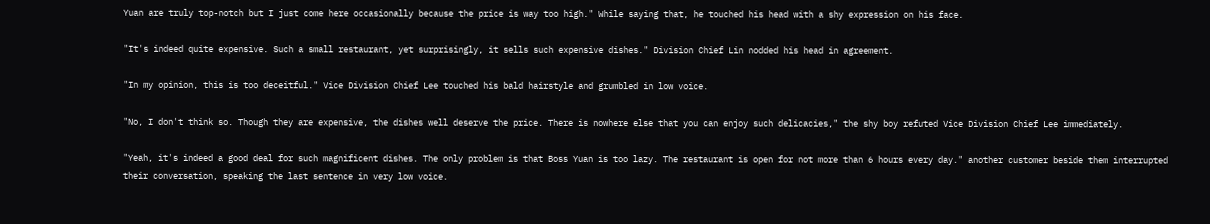Yuan are truly top-notch but I just come here occasionally because the price is way too high." While saying that, he touched his head with a shy expression on his face.

"It's indeed quite expensive. Such a small restaurant, yet surprisingly, it sells such expensive dishes." Division Chief Lin nodded his head in agreement.

"In my opinion, this is too deceitful." Vice Division Chief Lee touched his bald hairstyle and grumbled in low voice.

"No, I don't think so. Though they are expensive, the dishes well deserve the price. There is nowhere else that you can enjoy such delicacies," the shy boy refuted Vice Division Chief Lee immediately.

"Yeah, it's indeed a good deal for such magnificent dishes. The only problem is that Boss Yuan is too lazy. The restaurant is open for not more than 6 hours every day." another customer beside them interrupted their conversation, speaking the last sentence in very low voice.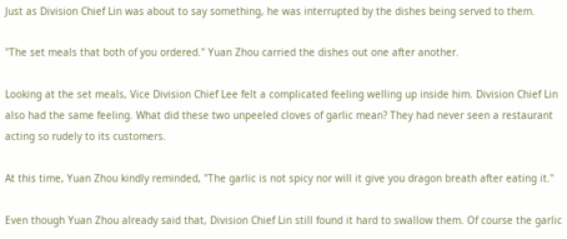Just as Division Chief Lin was about to say something, he was interrupted by the dishes being served to them.

"The set meals that both of you ordered." Yuan Zhou carried the dishes out one after another.

Looking at the set meals, Vice Division Chief Lee felt a complicated feeling welling up inside him. Division Chief Lin also had the same feeling. What did these two unpeeled cloves of garlic mean? They had never seen a restaurant acting so rudely to its customers.

At this time, Yuan Zhou kindly reminded, "The garlic is not spicy nor will it give you dragon breath after eating it."

Even though Yuan Zhou already said that, Division Chief Lin still found it hard to swallow them. Of course the garlic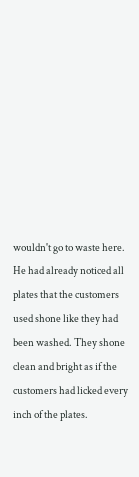wouldn't go to waste here. He had already noticed all plates that the customers used shone like they had been washed. They shone clean and bright as if the customers had licked every inch of the plates.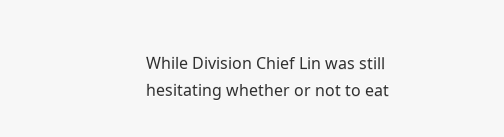While Division Chief Lin was still hesitating whether or not to eat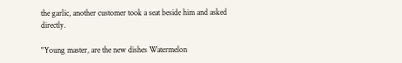the garlic, another customer took a seat beside him and asked directly.

"Young master, are the new dishes Watermelon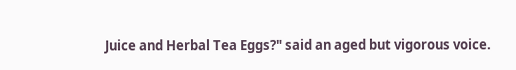Juice and Herbal Tea Eggs?" said an aged but vigorous voice.